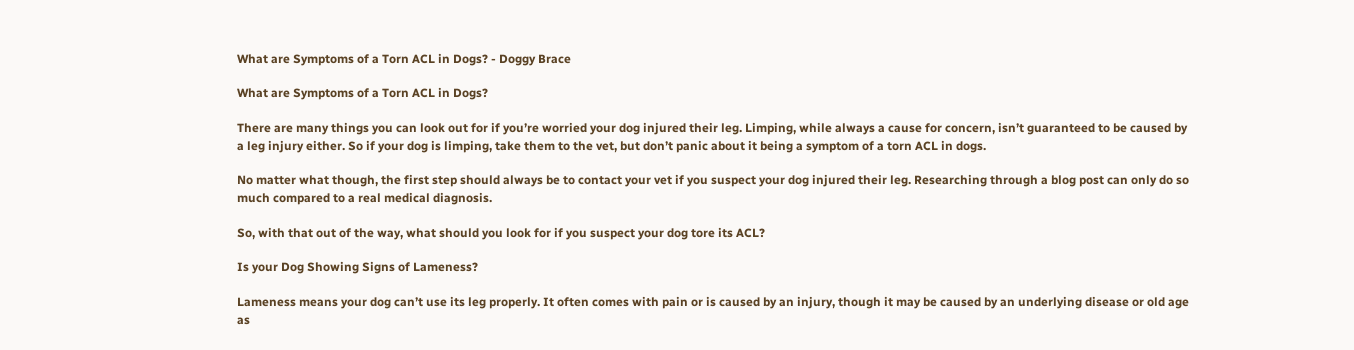What are Symptoms of a Torn ACL in Dogs? - Doggy Brace

What are Symptoms of a Torn ACL in Dogs?

There are many things you can look out for if you’re worried your dog injured their leg. Limping, while always a cause for concern, isn’t guaranteed to be caused by a leg injury either. So if your dog is limping, take them to the vet, but don’t panic about it being a symptom of a torn ACL in dogs.

No matter what though, the first step should always be to contact your vet if you suspect your dog injured their leg. Researching through a blog post can only do so much compared to a real medical diagnosis.

So, with that out of the way, what should you look for if you suspect your dog tore its ACL?

Is your Dog Showing Signs of Lameness?

Lameness means your dog can’t use its leg properly. It often comes with pain or is caused by an injury, though it may be caused by an underlying disease or old age as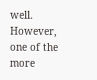well. However, one of the more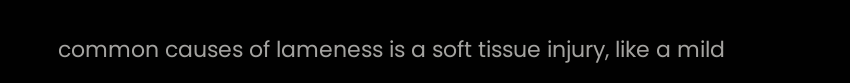common causes of lameness is a soft tissue injury, like a mild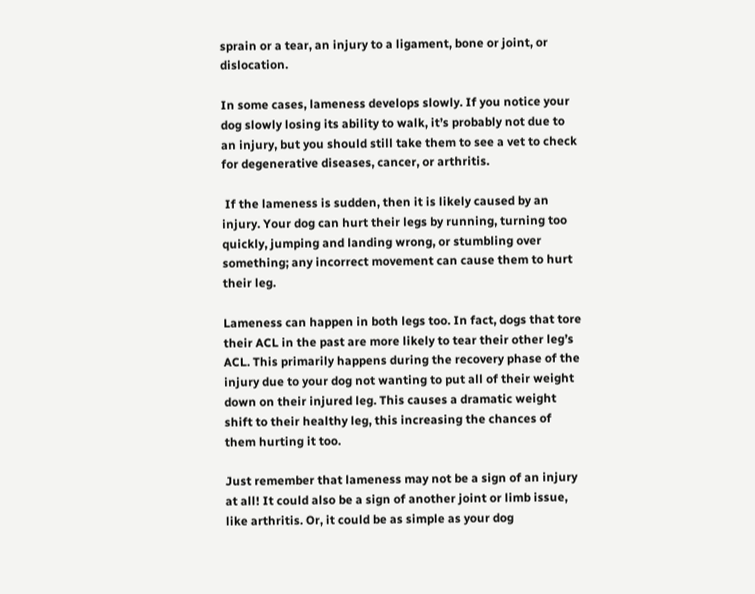sprain or a tear, an injury to a ligament, bone or joint, or dislocation.

In some cases, lameness develops slowly. If you notice your dog slowly losing its ability to walk, it’s probably not due to an injury, but you should still take them to see a vet to check for degenerative diseases, cancer, or arthritis.

 If the lameness is sudden, then it is likely caused by an injury. Your dog can hurt their legs by running, turning too quickly, jumping and landing wrong, or stumbling over something; any incorrect movement can cause them to hurt their leg.

Lameness can happen in both legs too. In fact, dogs that tore their ACL in the past are more likely to tear their other leg’s ACL. This primarily happens during the recovery phase of the injury due to your dog not wanting to put all of their weight down on their injured leg. This causes a dramatic weight shift to their healthy leg, this increasing the chances of them hurting it too.

Just remember that lameness may not be a sign of an injury at all! It could also be a sign of another joint or limb issue, like arthritis. Or, it could be as simple as your dog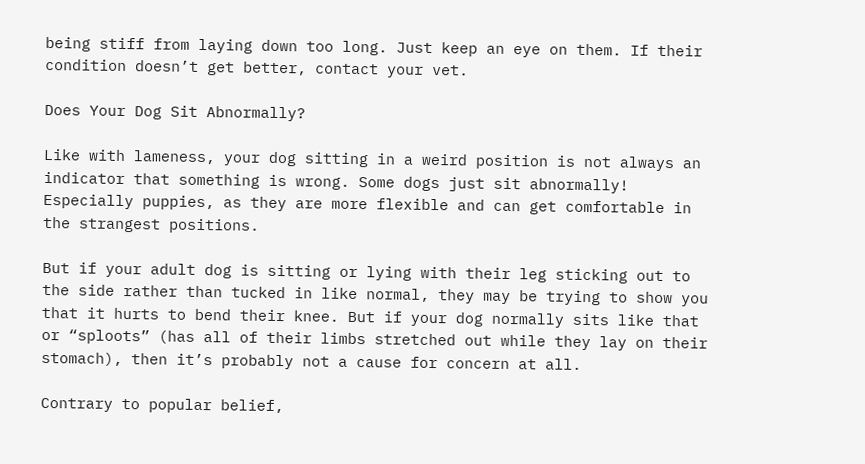being stiff from laying down too long. Just keep an eye on them. If their condition doesn’t get better, contact your vet.

Does Your Dog Sit Abnormally?

Like with lameness, your dog sitting in a weird position is not always an indicator that something is wrong. Some dogs just sit abnormally! Especially puppies, as they are more flexible and can get comfortable in the strangest positions.

But if your adult dog is sitting or lying with their leg sticking out to the side rather than tucked in like normal, they may be trying to show you that it hurts to bend their knee. But if your dog normally sits like that or “sploots” (has all of their limbs stretched out while they lay on their stomach), then it’s probably not a cause for concern at all.

Contrary to popular belief,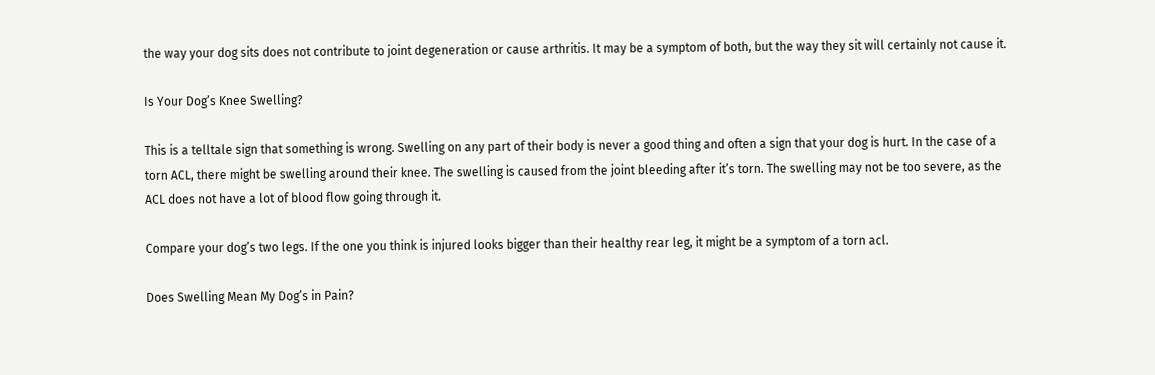the way your dog sits does not contribute to joint degeneration or cause arthritis. It may be a symptom of both, but the way they sit will certainly not cause it.

Is Your Dog’s Knee Swelling?

This is a telltale sign that something is wrong. Swelling on any part of their body is never a good thing and often a sign that your dog is hurt. In the case of a torn ACL, there might be swelling around their knee. The swelling is caused from the joint bleeding after it’s torn. The swelling may not be too severe, as the ACL does not have a lot of blood flow going through it.

Compare your dog’s two legs. If the one you think is injured looks bigger than their healthy rear leg, it might be a symptom of a torn acl.

Does Swelling Mean My Dog’s in Pain?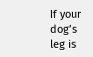If your dog’s leg is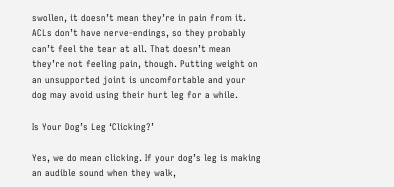swollen, it doesn’t mean they’re in pain from it. ACLs don’t have nerve-endings, so they probably can’t feel the tear at all. That doesn’t mean they’re not feeling pain, though. Putting weight on an unsupported joint is uncomfortable and your dog may avoid using their hurt leg for a while.

Is Your Dog’s Leg ‘Clicking?’

Yes, we do mean clicking. If your dog’s leg is making an audible sound when they walk,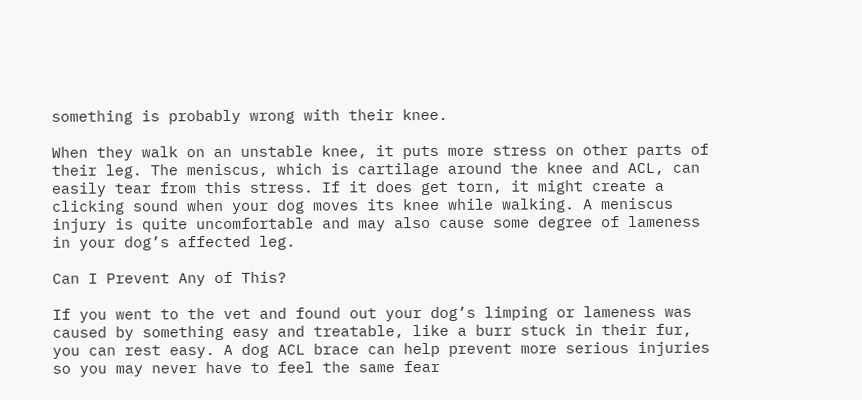something is probably wrong with their knee.

When they walk on an unstable knee, it puts more stress on other parts of their leg. The meniscus, which is cartilage around the knee and ACL, can easily tear from this stress. If it does get torn, it might create a clicking sound when your dog moves its knee while walking. A meniscus injury is quite uncomfortable and may also cause some degree of lameness in your dog’s affected leg.

Can I Prevent Any of This?

If you went to the vet and found out your dog’s limping or lameness was caused by something easy and treatable, like a burr stuck in their fur, you can rest easy. A dog ACL brace can help prevent more serious injuries so you may never have to feel the same fear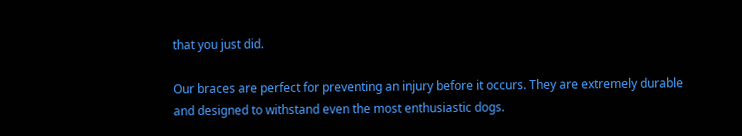that you just did.

Our braces are perfect for preventing an injury before it occurs. They are extremely durable and designed to withstand even the most enthusiastic dogs.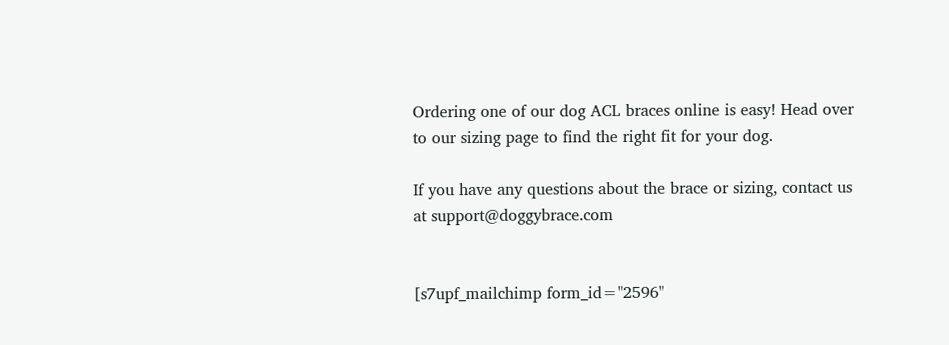Ordering one of our dog ACL braces online is easy! Head over to our sizing page to find the right fit for your dog.

If you have any questions about the brace or sizing, contact us at support@doggybrace.com


[s7upf_mailchimp form_id="2596"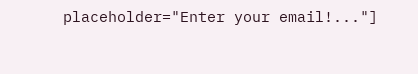placeholder="Enter your email!..."]